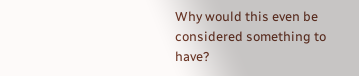Why would this even be considered something to have?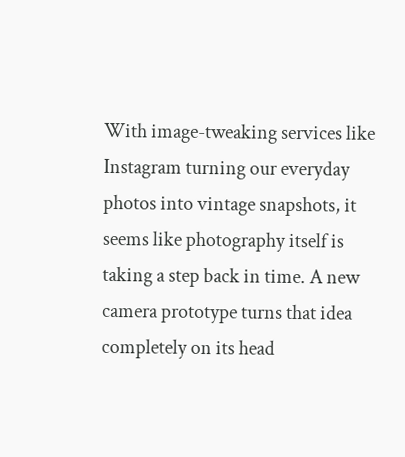With image-tweaking services like Instagram turning our everyday photos into vintage snapshots, it seems like photography itself is taking a step back in time. A new camera prototype turns that idea completely on its head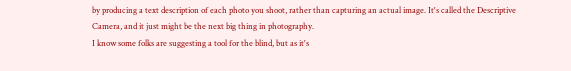by producing a text description of each photo you shoot, rather than capturing an actual image. It's called the Descriptive Camera, and it just might be the next big thing in photography.
I know some folks are suggesting a tool for the blind, but as it's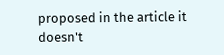proposed in the article it doesn't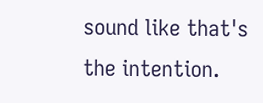sound like that's the intention.